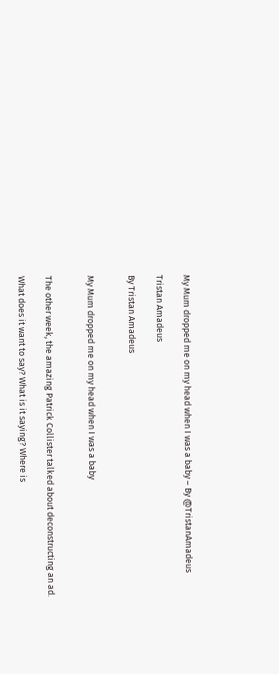My Mum dropped me on my head when I was a baby – By @TristanAmadeus

Tristan Amadeus

By Tristan Amadeus


My Mum dropped me on my head when I was a baby


The other week, the amazing Patrick Collister talked about deconstructing an ad.

What does it want to say? What is it saying? Where is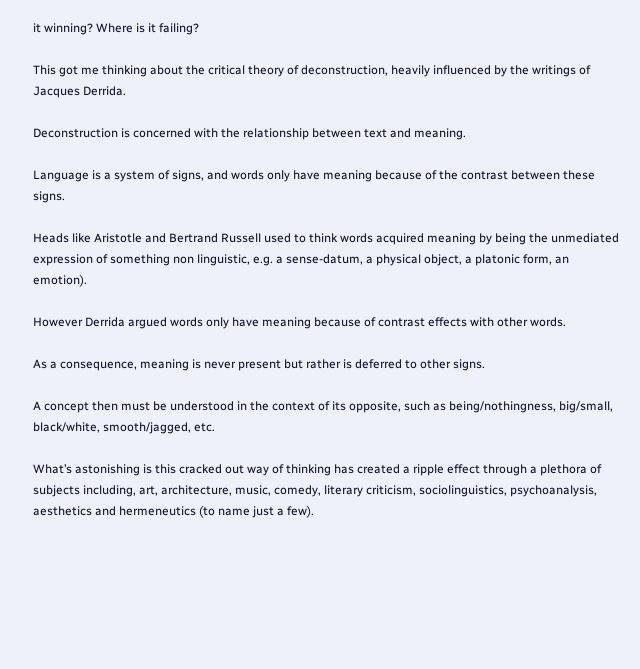it winning? Where is it failing?

This got me thinking about the critical theory of deconstruction, heavily influenced by the writings of Jacques Derrida.

Deconstruction is concerned with the relationship between text and meaning.

Language is a system of signs, and words only have meaning because of the contrast between these signs.

Heads like Aristotle and Bertrand Russell used to think words acquired meaning by being the unmediated expression of something non linguistic, e.g. a sense-datum, a physical object, a platonic form, an emotion).

However Derrida argued words only have meaning because of contrast effects with other words.

As a consequence, meaning is never present but rather is deferred to other signs.

A concept then must be understood in the context of its opposite, such as being/nothingness, big/small, black/white, smooth/jagged, etc.

What’s astonishing is this cracked out way of thinking has created a ripple effect through a plethora of subjects including, art, architecture, music, comedy, literary criticism, sociolinguistics, psychoanalysis, aesthetics and hermeneutics (to name just a few).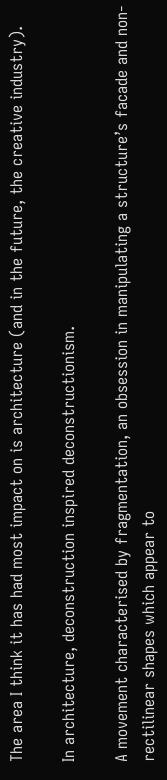The area I think it has had most impact on is architecture (and in the future, the creative industry).

In architecture, deconstruction inspired deconstructionism.

A movement characterised by fragmentation, an obsession in manipulating a structure’s facade and non-rectilinear shapes which appear to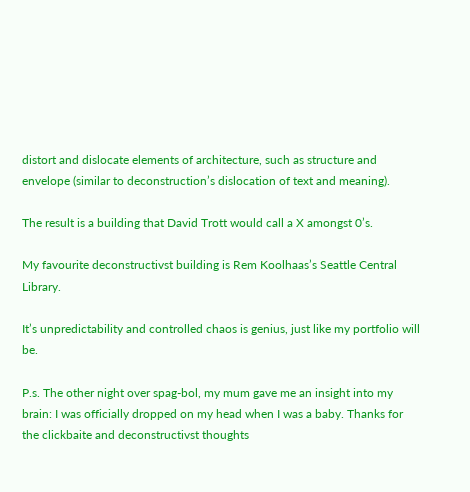distort and dislocate elements of architecture, such as structure and envelope (similar to deconstruction’s dislocation of text and meaning).

The result is a building that David Trott would call a X amongst 0’s.

My favourite deconstructivst building is Rem Koolhaas’s Seattle Central Library.

It’s unpredictability and controlled chaos is genius, just like my portfolio will be.

P.s. The other night over spag-bol, my mum gave me an insight into my brain: I was officially dropped on my head when I was a baby. Thanks for the clickbaite and deconstructivst thoughts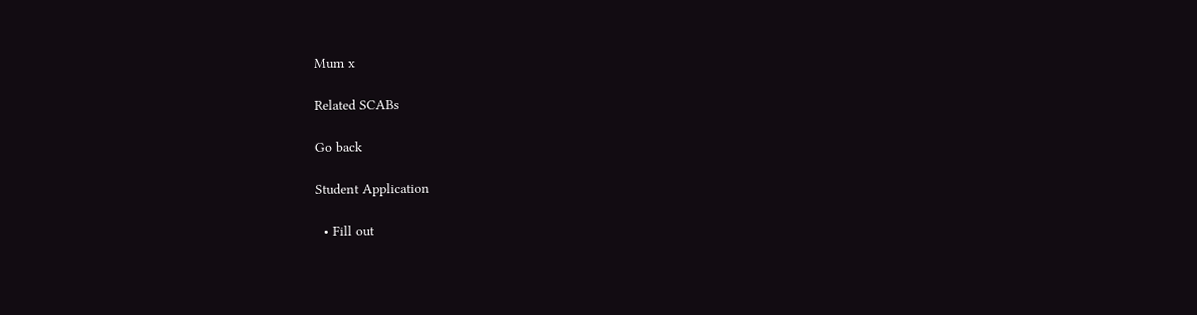Mum x

Related SCABs

Go back

Student Application

  • Fill out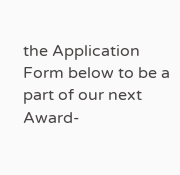the Application Form below to be a part of our next Award-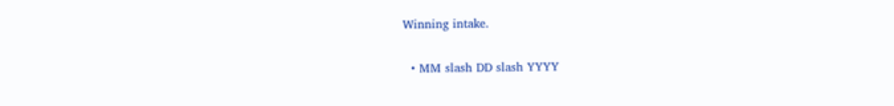Winning intake.

  • MM slash DD slash YYYY